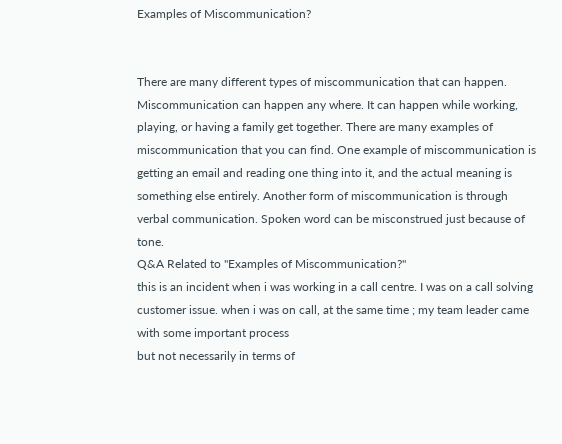Examples of Miscommunication?


There are many different types of miscommunication that can happen. Miscommunication can happen any where. It can happen while working, playing, or having a family get together. There are many examples of miscommunication that you can find. One example of miscommunication is getting an email and reading one thing into it, and the actual meaning is something else entirely. Another form of miscommunication is through verbal communication. Spoken word can be misconstrued just because of tone.
Q&A Related to "Examples of Miscommunication?"
this is an incident when i was working in a call centre. I was on a call solving customer issue. when i was on call, at the same time ; my team leader came with some important process
but not necessarily in terms of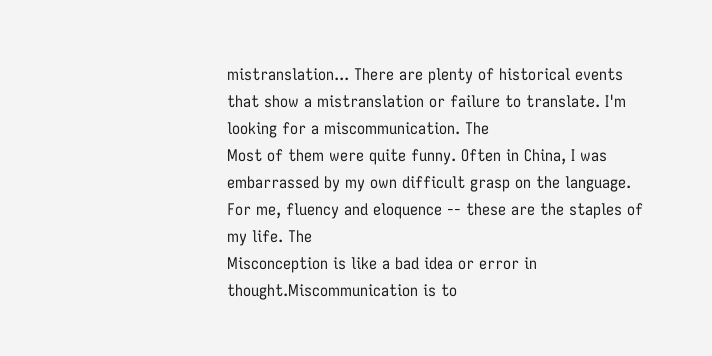mistranslation... There are plenty of historical events that show a mistranslation or failure to translate. I'm looking for a miscommunication. The
Most of them were quite funny. Often in China, I was embarrassed by my own difficult grasp on the language. For me, fluency and eloquence -- these are the staples of my life. The
Misconception is like a bad idea or error in thought.Miscommunication is to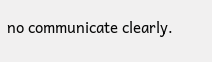no communicate clearly.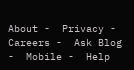About -  Privacy -  Careers -  Ask Blog -  Mobile -  Help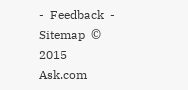-  Feedback  -  Sitemap  © 2015 Ask.com